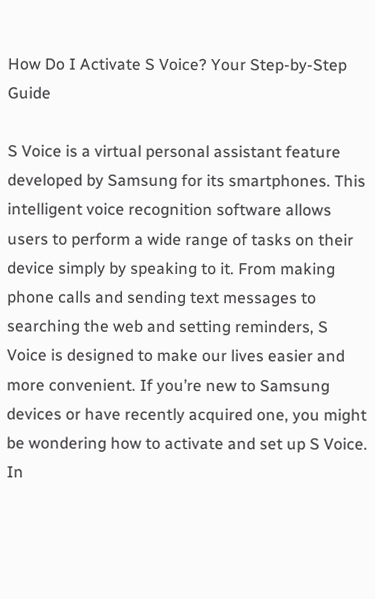How Do I Activate S Voice? Your Step-by-Step Guide

S Voice is a virtual personal assistant feature developed by Samsung for its smartphones. This intelligent voice recognition software allows users to perform a wide range of tasks on their device simply by speaking to it. From making phone calls and sending text messages to searching the web and setting reminders, S Voice is designed to make our lives easier and more convenient. If you’re new to Samsung devices or have recently acquired one, you might be wondering how to activate and set up S Voice. In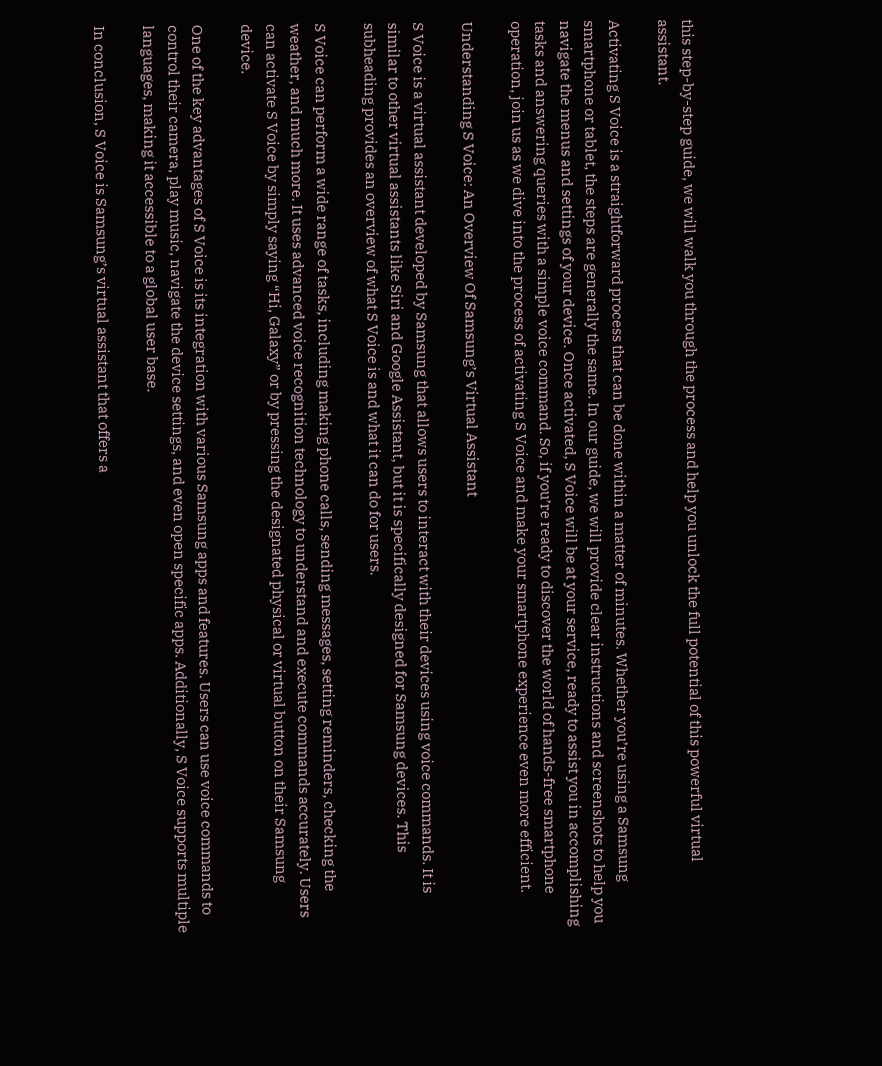this step-by-step guide, we will walk you through the process and help you unlock the full potential of this powerful virtual assistant.

Activating S Voice is a straightforward process that can be done within a matter of minutes. Whether you’re using a Samsung smartphone or tablet, the steps are generally the same. In our guide, we will provide clear instructions and screenshots to help you navigate the menus and settings of your device. Once activated, S Voice will be at your service, ready to assist you in accomplishing tasks and answering queries with a simple voice command. So, if you’re ready to discover the world of hands-free smartphone operation, join us as we dive into the process of activating S Voice and make your smartphone experience even more efficient.

Understanding S Voice: An Overview Of Samsung’s Virtual Assistant

S Voice is a virtual assistant developed by Samsung that allows users to interact with their devices using voice commands. It is similar to other virtual assistants like Siri and Google Assistant, but it is specifically designed for Samsung devices. This subheading provides an overview of what S Voice is and what it can do for users.

S Voice can perform a wide range of tasks, including making phone calls, sending messages, setting reminders, checking the weather, and much more. It uses advanced voice recognition technology to understand and execute commands accurately. Users can activate S Voice by simply saying “Hi, Galaxy” or by pressing the designated physical or virtual button on their Samsung device.

One of the key advantages of S Voice is its integration with various Samsung apps and features. Users can use voice commands to control their camera, play music, navigate the device settings, and even open specific apps. Additionally, S Voice supports multiple languages, making it accessible to a global user base.

In conclusion, S Voice is Samsung’s virtual assistant that offers a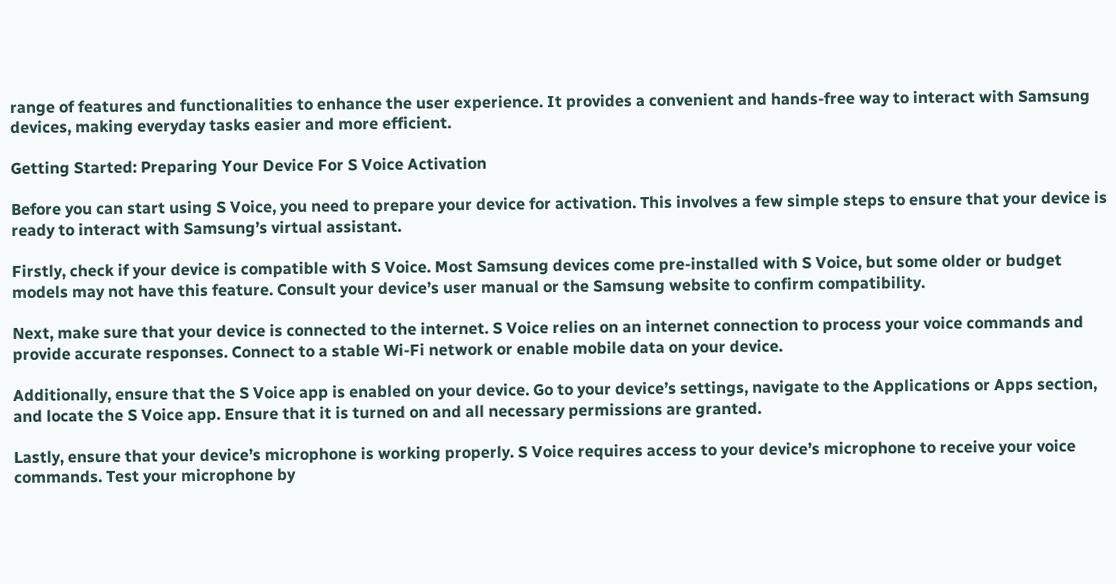range of features and functionalities to enhance the user experience. It provides a convenient and hands-free way to interact with Samsung devices, making everyday tasks easier and more efficient.

Getting Started: Preparing Your Device For S Voice Activation

Before you can start using S Voice, you need to prepare your device for activation. This involves a few simple steps to ensure that your device is ready to interact with Samsung’s virtual assistant.

Firstly, check if your device is compatible with S Voice. Most Samsung devices come pre-installed with S Voice, but some older or budget models may not have this feature. Consult your device’s user manual or the Samsung website to confirm compatibility.

Next, make sure that your device is connected to the internet. S Voice relies on an internet connection to process your voice commands and provide accurate responses. Connect to a stable Wi-Fi network or enable mobile data on your device.

Additionally, ensure that the S Voice app is enabled on your device. Go to your device’s settings, navigate to the Applications or Apps section, and locate the S Voice app. Ensure that it is turned on and all necessary permissions are granted.

Lastly, ensure that your device’s microphone is working properly. S Voice requires access to your device’s microphone to receive your voice commands. Test your microphone by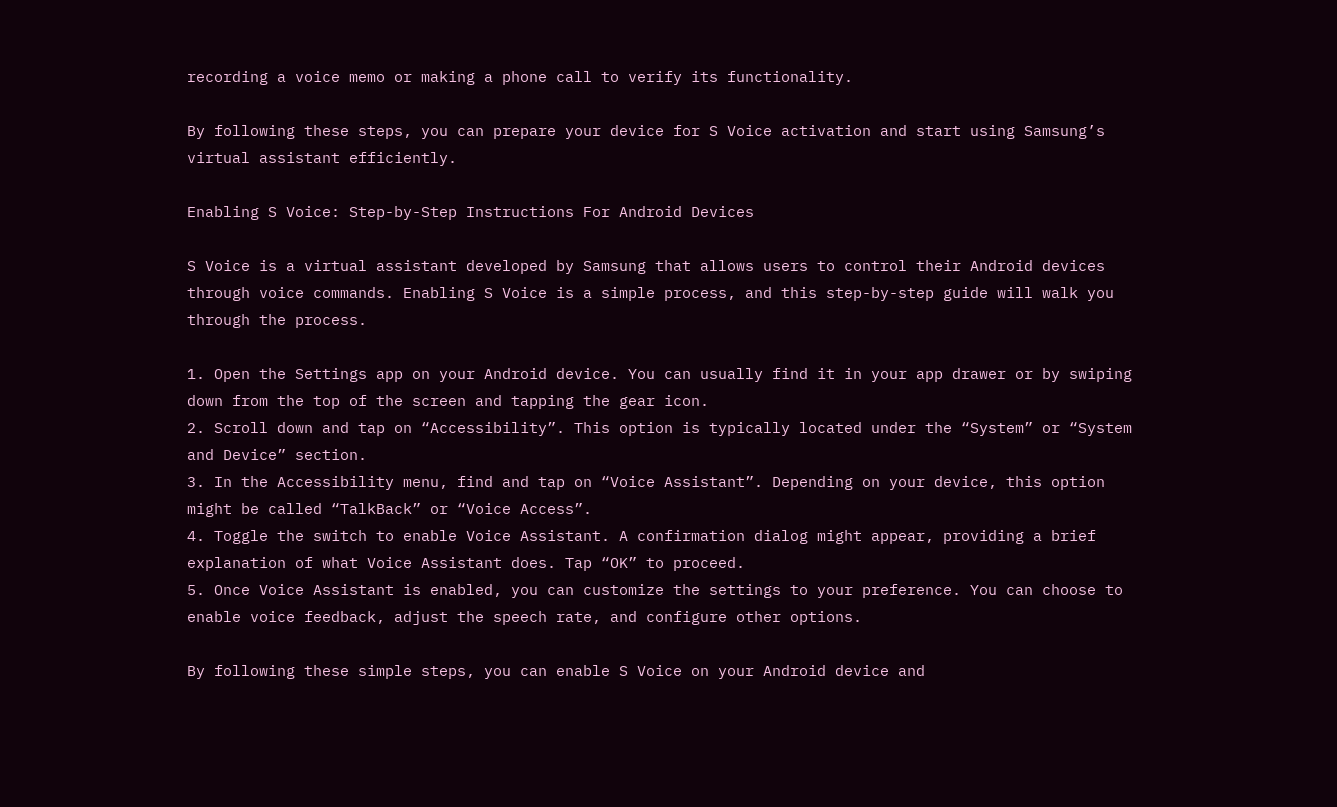recording a voice memo or making a phone call to verify its functionality.

By following these steps, you can prepare your device for S Voice activation and start using Samsung’s virtual assistant efficiently.

Enabling S Voice: Step-by-Step Instructions For Android Devices

S Voice is a virtual assistant developed by Samsung that allows users to control their Android devices through voice commands. Enabling S Voice is a simple process, and this step-by-step guide will walk you through the process.

1. Open the Settings app on your Android device. You can usually find it in your app drawer or by swiping down from the top of the screen and tapping the gear icon.
2. Scroll down and tap on “Accessibility”. This option is typically located under the “System” or “System and Device” section.
3. In the Accessibility menu, find and tap on “Voice Assistant”. Depending on your device, this option might be called “TalkBack” or “Voice Access”.
4. Toggle the switch to enable Voice Assistant. A confirmation dialog might appear, providing a brief explanation of what Voice Assistant does. Tap “OK” to proceed.
5. Once Voice Assistant is enabled, you can customize the settings to your preference. You can choose to enable voice feedback, adjust the speech rate, and configure other options.

By following these simple steps, you can enable S Voice on your Android device and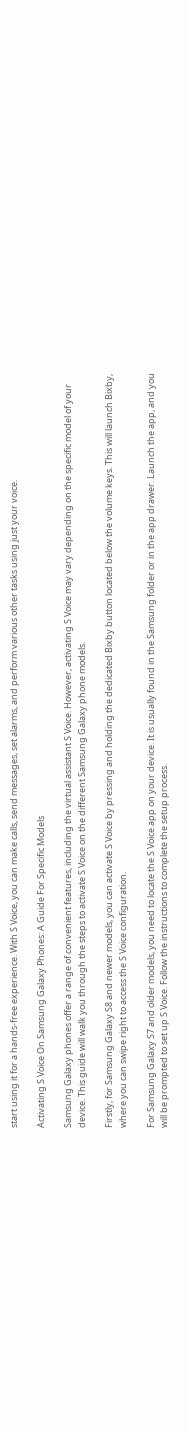start using it for a hands-free experience. With S Voice, you can make calls, send messages, set alarms, and perform various other tasks using just your voice.

Activating S Voice On Samsung Galaxy Phones: A Guide For Specific Models

Samsung Galaxy phones offer a range of convenient features, including the virtual assistant S Voice. However, activating S Voice may vary depending on the specific model of your device. This guide will walk you through the steps to activate S Voice on the different Samsung Galaxy phone models.

Firstly, for Samsung Galaxy S8 and newer models, you can activate S Voice by pressing and holding the dedicated Bixby button located below the volume keys. This will launch Bixby, where you can swipe right to access the S Voice configuration.

For Samsung Galaxy S7 and older models, you need to locate the S Voice app on your device. It is usually found in the Samsung folder or in the app drawer. Launch the app, and you will be prompted to set up S Voice. Follow the instructions to complete the setup process.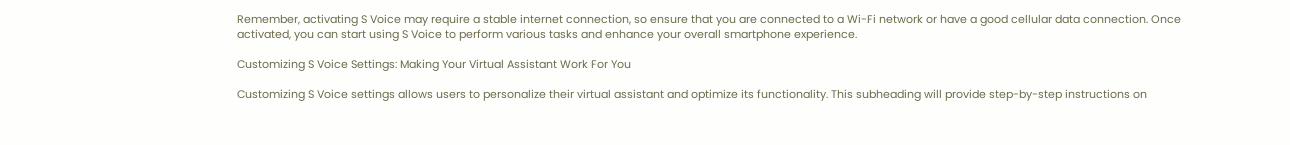Remember, activating S Voice may require a stable internet connection, so ensure that you are connected to a Wi-Fi network or have a good cellular data connection. Once activated, you can start using S Voice to perform various tasks and enhance your overall smartphone experience.

Customizing S Voice Settings: Making Your Virtual Assistant Work For You

Customizing S Voice settings allows users to personalize their virtual assistant and optimize its functionality. This subheading will provide step-by-step instructions on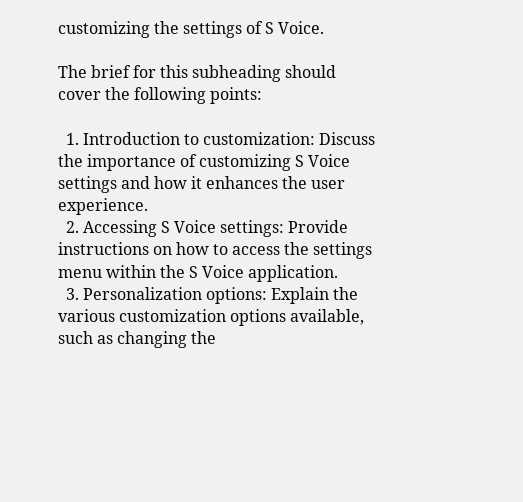customizing the settings of S Voice.

The brief for this subheading should cover the following points:

  1. Introduction to customization: Discuss the importance of customizing S Voice settings and how it enhances the user experience.
  2. Accessing S Voice settings: Provide instructions on how to access the settings menu within the S Voice application.
  3. Personalization options: Explain the various customization options available, such as changing the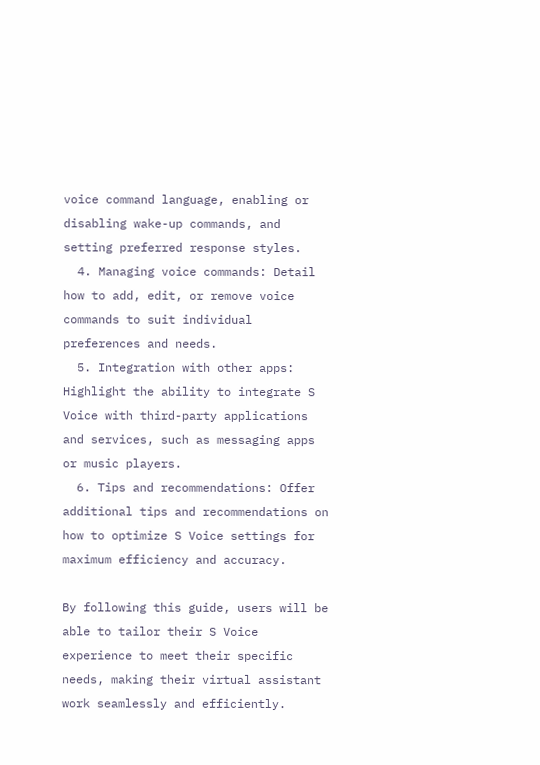voice command language, enabling or disabling wake-up commands, and setting preferred response styles.
  4. Managing voice commands: Detail how to add, edit, or remove voice commands to suit individual preferences and needs.
  5. Integration with other apps: Highlight the ability to integrate S Voice with third-party applications and services, such as messaging apps or music players.
  6. Tips and recommendations: Offer additional tips and recommendations on how to optimize S Voice settings for maximum efficiency and accuracy.

By following this guide, users will be able to tailor their S Voice experience to meet their specific needs, making their virtual assistant work seamlessly and efficiently.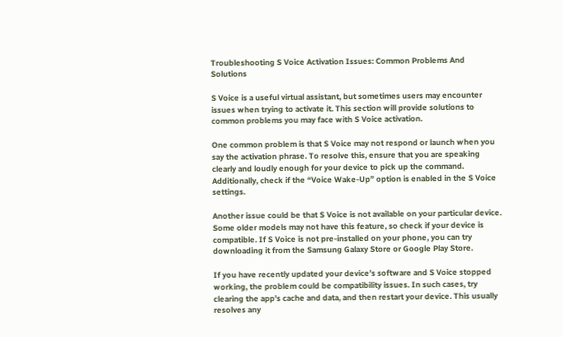Troubleshooting S Voice Activation Issues: Common Problems And Solutions

S Voice is a useful virtual assistant, but sometimes users may encounter issues when trying to activate it. This section will provide solutions to common problems you may face with S Voice activation.

One common problem is that S Voice may not respond or launch when you say the activation phrase. To resolve this, ensure that you are speaking clearly and loudly enough for your device to pick up the command. Additionally, check if the “Voice Wake-Up” option is enabled in the S Voice settings.

Another issue could be that S Voice is not available on your particular device. Some older models may not have this feature, so check if your device is compatible. If S Voice is not pre-installed on your phone, you can try downloading it from the Samsung Galaxy Store or Google Play Store.

If you have recently updated your device’s software and S Voice stopped working, the problem could be compatibility issues. In such cases, try clearing the app’s cache and data, and then restart your device. This usually resolves any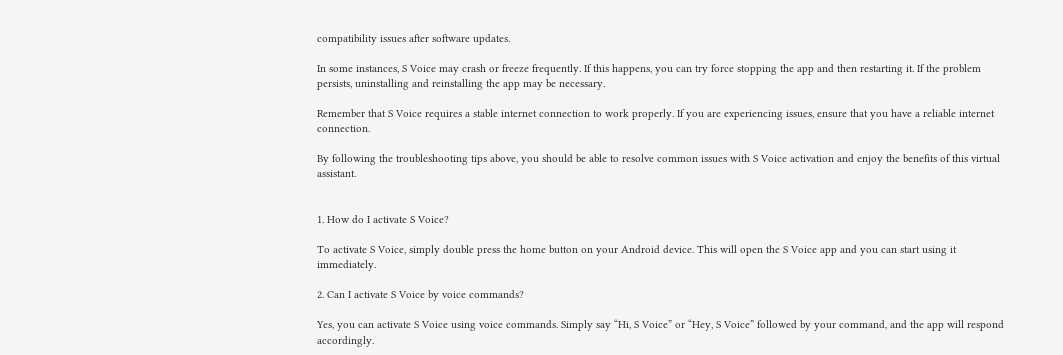compatibility issues after software updates.

In some instances, S Voice may crash or freeze frequently. If this happens, you can try force stopping the app and then restarting it. If the problem persists, uninstalling and reinstalling the app may be necessary.

Remember that S Voice requires a stable internet connection to work properly. If you are experiencing issues, ensure that you have a reliable internet connection.

By following the troubleshooting tips above, you should be able to resolve common issues with S Voice activation and enjoy the benefits of this virtual assistant.


1. How do I activate S Voice?

To activate S Voice, simply double press the home button on your Android device. This will open the S Voice app and you can start using it immediately.

2. Can I activate S Voice by voice commands?

Yes, you can activate S Voice using voice commands. Simply say “Hi, S Voice” or “Hey, S Voice” followed by your command, and the app will respond accordingly.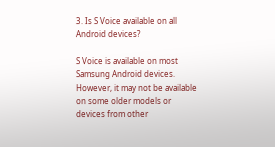3. Is S Voice available on all Android devices?

S Voice is available on most Samsung Android devices. However, it may not be available on some older models or devices from other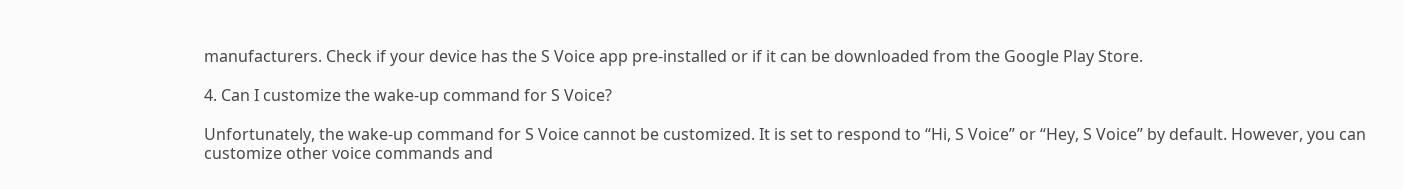manufacturers. Check if your device has the S Voice app pre-installed or if it can be downloaded from the Google Play Store.

4. Can I customize the wake-up command for S Voice?

Unfortunately, the wake-up command for S Voice cannot be customized. It is set to respond to “Hi, S Voice” or “Hey, S Voice” by default. However, you can customize other voice commands and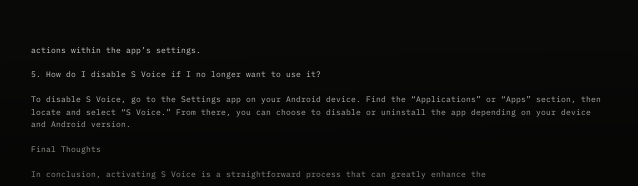actions within the app’s settings.

5. How do I disable S Voice if I no longer want to use it?

To disable S Voice, go to the Settings app on your Android device. Find the “Applications” or “Apps” section, then locate and select “S Voice.” From there, you can choose to disable or uninstall the app depending on your device and Android version.

Final Thoughts

In conclusion, activating S Voice is a straightforward process that can greatly enhance the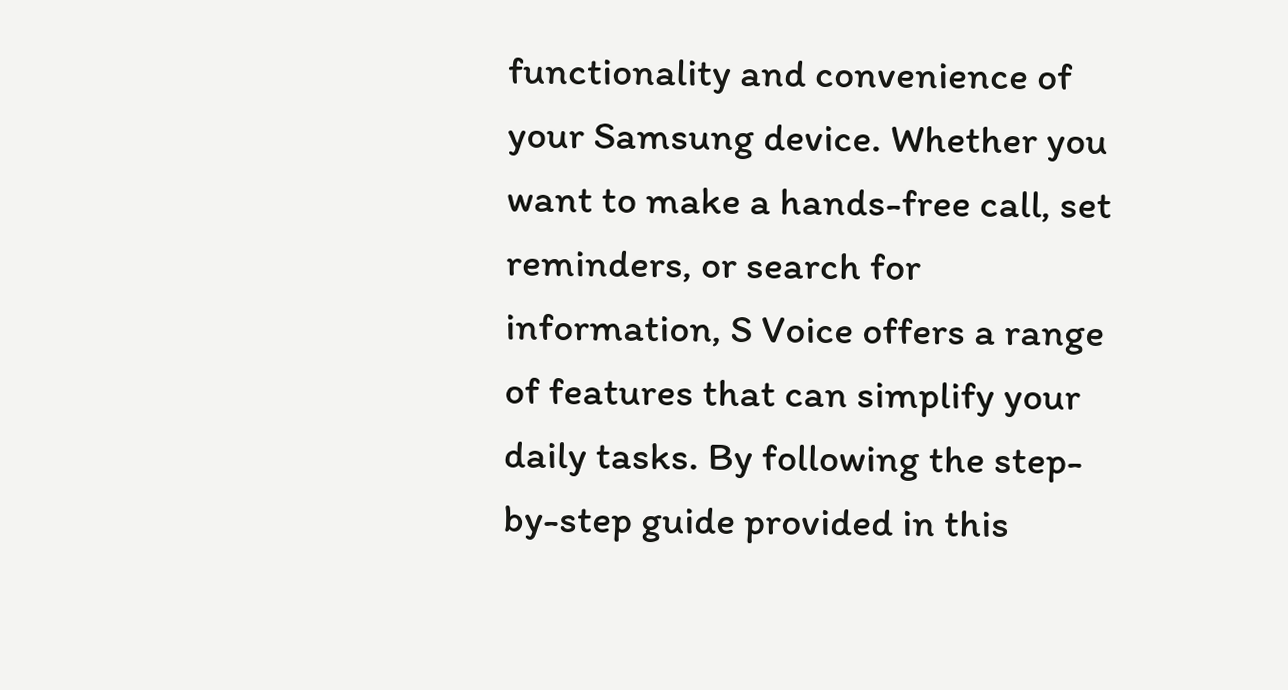functionality and convenience of your Samsung device. Whether you want to make a hands-free call, set reminders, or search for information, S Voice offers a range of features that can simplify your daily tasks. By following the step-by-step guide provided in this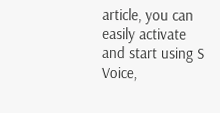article, you can easily activate and start using S Voice,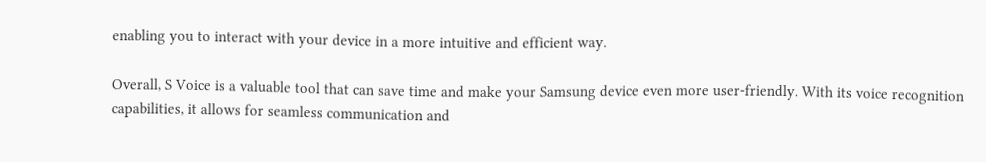enabling you to interact with your device in a more intuitive and efficient way.

Overall, S Voice is a valuable tool that can save time and make your Samsung device even more user-friendly. With its voice recognition capabilities, it allows for seamless communication and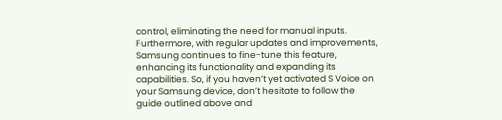control, eliminating the need for manual inputs. Furthermore, with regular updates and improvements, Samsung continues to fine-tune this feature, enhancing its functionality and expanding its capabilities. So, if you haven’t yet activated S Voice on your Samsung device, don’t hesitate to follow the guide outlined above and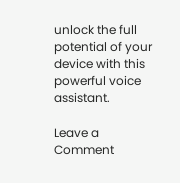unlock the full potential of your device with this powerful voice assistant.

Leave a Comment